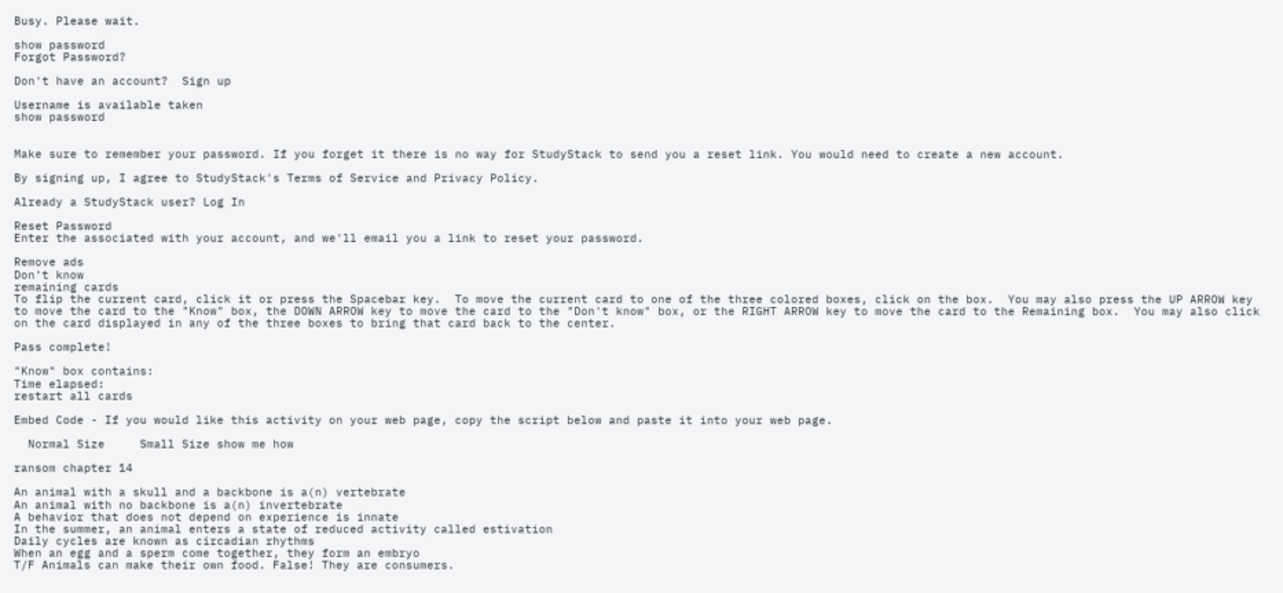Busy. Please wait.

show password
Forgot Password?

Don't have an account?  Sign up

Username is available taken
show password


Make sure to remember your password. If you forget it there is no way for StudyStack to send you a reset link. You would need to create a new account.

By signing up, I agree to StudyStack's Terms of Service and Privacy Policy.

Already a StudyStack user? Log In

Reset Password
Enter the associated with your account, and we'll email you a link to reset your password.

Remove ads
Don't know
remaining cards
To flip the current card, click it or press the Spacebar key.  To move the current card to one of the three colored boxes, click on the box.  You may also press the UP ARROW key to move the card to the "Know" box, the DOWN ARROW key to move the card to the "Don't know" box, or the RIGHT ARROW key to move the card to the Remaining box.  You may also click on the card displayed in any of the three boxes to bring that card back to the center.

Pass complete!

"Know" box contains:
Time elapsed:
restart all cards

Embed Code - If you would like this activity on your web page, copy the script below and paste it into your web page.

  Normal Size     Small Size show me how

ransom chapter 14

An animal with a skull and a backbone is a(n) vertebrate
An animal with no backbone is a(n) invertebrate
A behavior that does not depend on experience is innate
In the summer, an animal enters a state of reduced activity called estivation
Daily cycles are known as circadian rhythms
When an egg and a sperm come together, they form an embryo
T/F Animals can make their own food. False! They are consumers.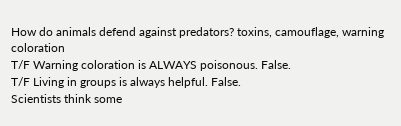How do animals defend against predators? toxins, camouflage, warning coloration
T/F Warning coloration is ALWAYS poisonous. False.
T/F Living in groups is always helpful. False.
Scientists think some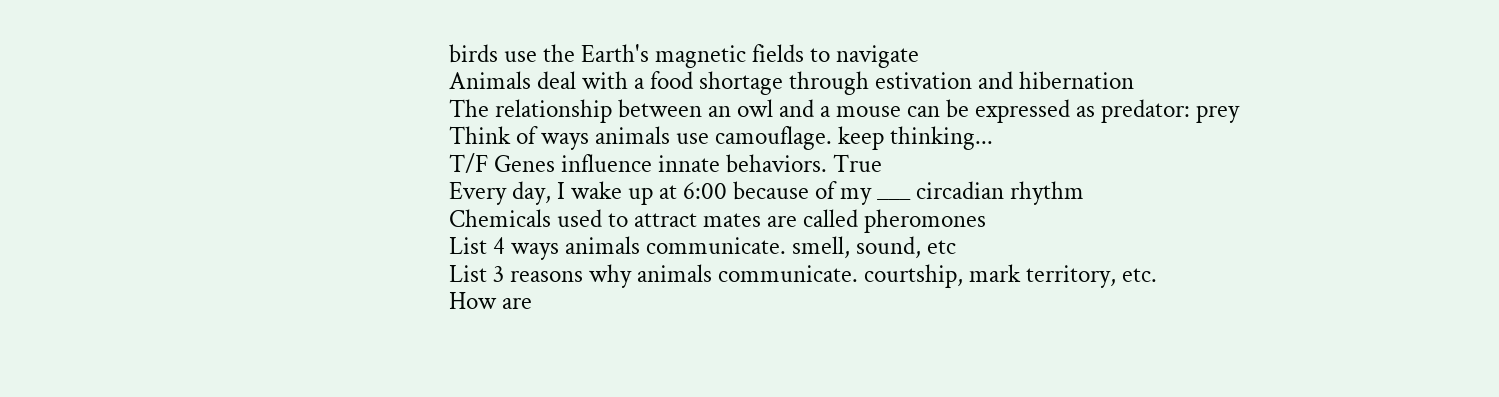birds use the Earth's magnetic fields to navigate
Animals deal with a food shortage through estivation and hibernation
The relationship between an owl and a mouse can be expressed as predator: prey
Think of ways animals use camouflage. keep thinking...
T/F Genes influence innate behaviors. True
Every day, I wake up at 6:00 because of my ___ circadian rhythm
Chemicals used to attract mates are called pheromones
List 4 ways animals communicate. smell, sound, etc
List 3 reasons why animals communicate. courtship, mark territory, etc.
How are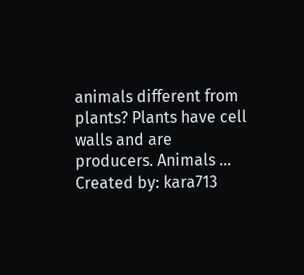animals different from plants? Plants have cell walls and are producers. Animals ...
Created by: kara713